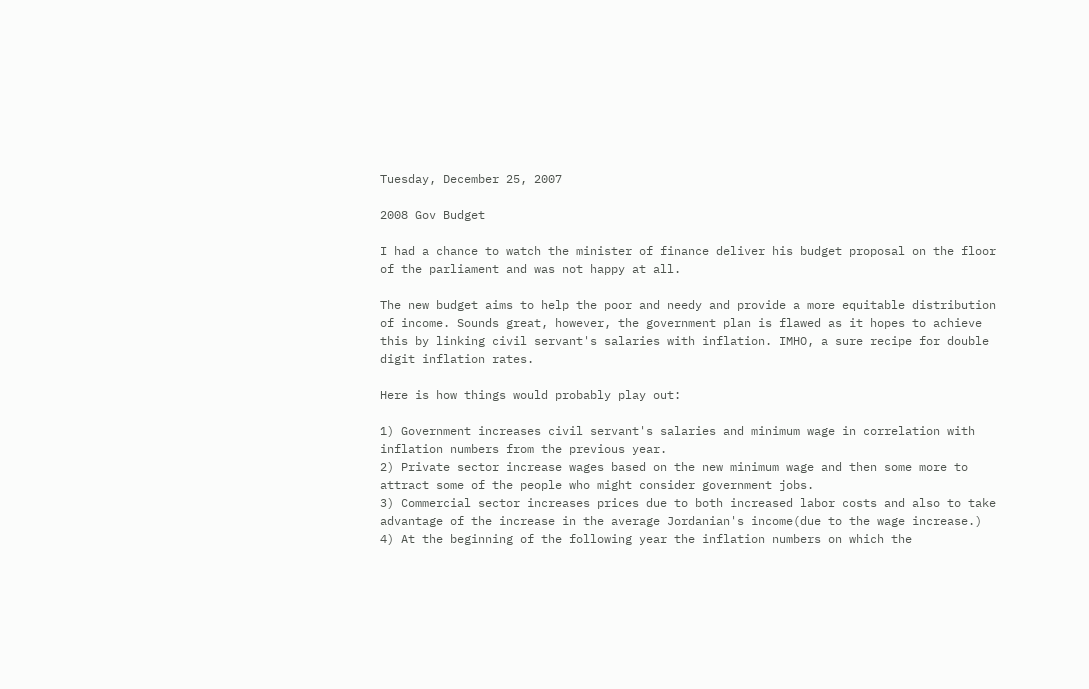Tuesday, December 25, 2007

2008 Gov Budget

I had a chance to watch the minister of finance deliver his budget proposal on the floor of the parliament and was not happy at all.

The new budget aims to help the poor and needy and provide a more equitable distribution of income. Sounds great, however, the government plan is flawed as it hopes to achieve this by linking civil servant's salaries with inflation. IMHO, a sure recipe for double digit inflation rates.

Here is how things would probably play out:

1) Government increases civil servant's salaries and minimum wage in correlation with inflation numbers from the previous year.
2) Private sector increase wages based on the new minimum wage and then some more to attract some of the people who might consider government jobs.
3) Commercial sector increases prices due to both increased labor costs and also to take advantage of the increase in the average Jordanian's income(due to the wage increase.)
4) At the beginning of the following year the inflation numbers on which the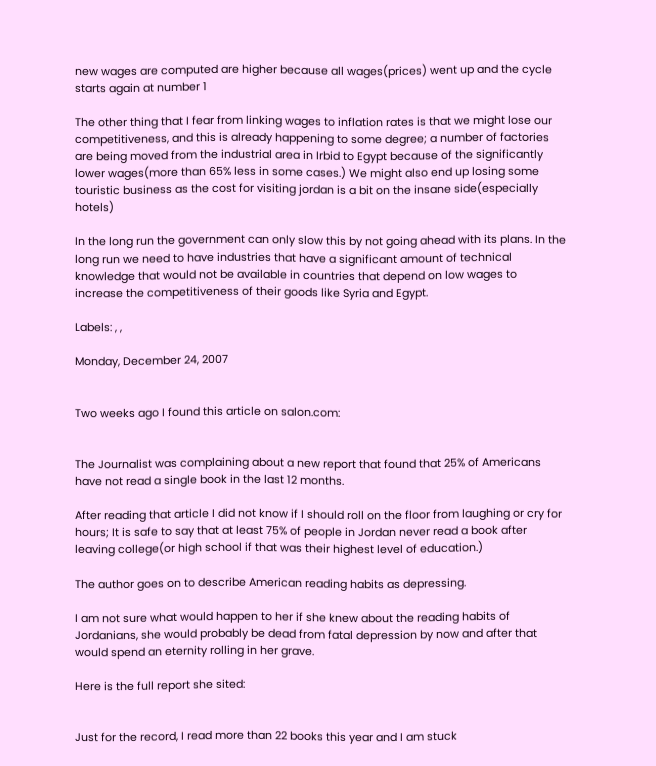new wages are computed are higher because all wages(prices) went up and the cycle starts again at number 1

The other thing that I fear from linking wages to inflation rates is that we might lose our competitiveness, and this is already happening to some degree; a number of factories are being moved from the industrial area in Irbid to Egypt because of the significantly lower wages(more than 65% less in some cases.) We might also end up losing some touristic business as the cost for visiting jordan is a bit on the insane side(especially hotels)

In the long run the government can only slow this by not going ahead with its plans. In the long run we need to have industries that have a significant amount of technical knowledge that would not be available in countries that depend on low wages to increase the competitiveness of their goods like Syria and Egypt.

Labels: , ,

Monday, December 24, 2007


Two weeks ago I found this article on salon.com:


The Journalist was complaining about a new report that found that 25% of Americans have not read a single book in the last 12 months.

After reading that article I did not know if I should roll on the floor from laughing or cry for hours; It is safe to say that at least 75% of people in Jordan never read a book after leaving college(or high school if that was their highest level of education.)

The author goes on to describe American reading habits as depressing.

I am not sure what would happen to her if she knew about the reading habits of Jordanians, she would probably be dead from fatal depression by now and after that would spend an eternity rolling in her grave.

Here is the full report she sited:


Just for the record, I read more than 22 books this year and I am stuck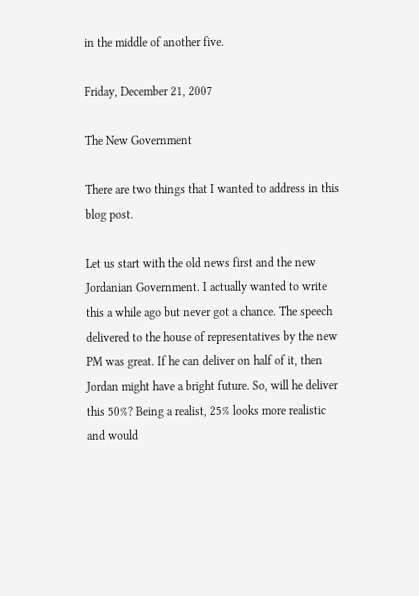in the middle of another five.

Friday, December 21, 2007

The New Government

There are two things that I wanted to address in this blog post.

Let us start with the old news first and the new Jordanian Government. I actually wanted to write this a while ago but never got a chance. The speech delivered to the house of representatives by the new PM was great. If he can deliver on half of it, then Jordan might have a bright future. So, will he deliver this 50%? Being a realist, 25% looks more realistic and would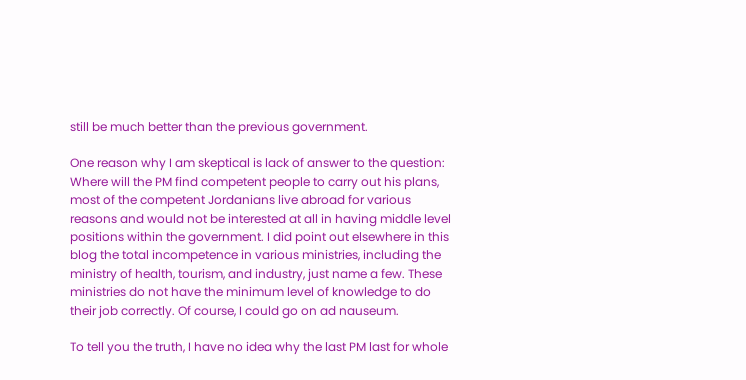still be much better than the previous government.

One reason why I am skeptical is lack of answer to the question: Where will the PM find competent people to carry out his plans, most of the competent Jordanians live abroad for various reasons and would not be interested at all in having middle level positions within the government. I did point out elsewhere in this blog the total incompetence in various ministries, including the ministry of health, tourism, and industry, just name a few. These ministries do not have the minimum level of knowledge to do their job correctly. Of course, I could go on ad nauseum.

To tell you the truth, I have no idea why the last PM last for whole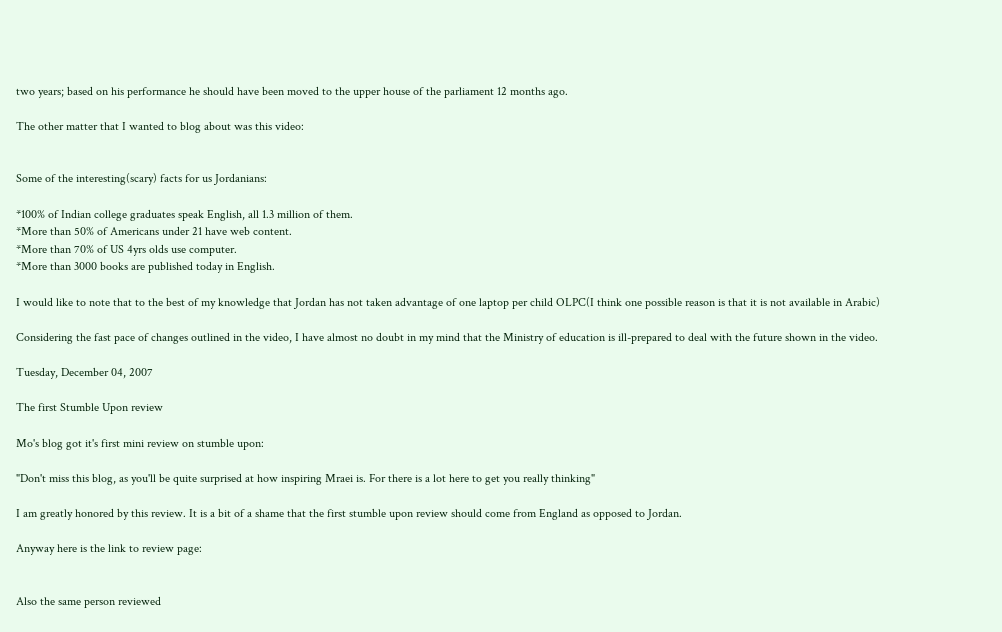two years; based on his performance he should have been moved to the upper house of the parliament 12 months ago.

The other matter that I wanted to blog about was this video:


Some of the interesting(scary) facts for us Jordanians:

*100% of Indian college graduates speak English, all 1.3 million of them.
*More than 50% of Americans under 21 have web content.
*More than 70% of US 4yrs olds use computer.
*More than 3000 books are published today in English.

I would like to note that to the best of my knowledge that Jordan has not taken advantage of one laptop per child OLPC(I think one possible reason is that it is not available in Arabic)

Considering the fast pace of changes outlined in the video, I have almost no doubt in my mind that the Ministry of education is ill-prepared to deal with the future shown in the video.

Tuesday, December 04, 2007

The first Stumble Upon review

Mo's blog got it's first mini review on stumble upon:

"Don't miss this blog, as you'll be quite surprised at how inspiring Mraei is. For there is a lot here to get you really thinking"

I am greatly honored by this review. It is a bit of a shame that the first stumble upon review should come from England as opposed to Jordan.

Anyway here is the link to review page:


Also the same person reviewed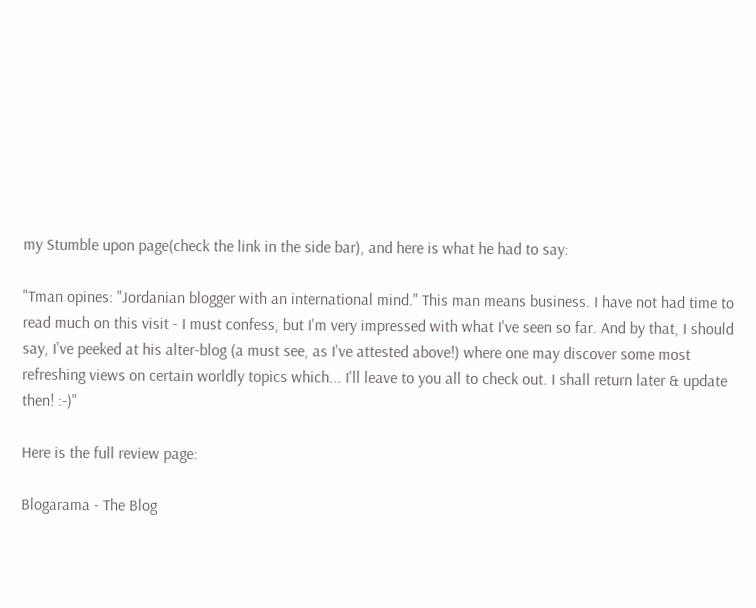my Stumble upon page(check the link in the side bar), and here is what he had to say:

"Tman opines: "Jordanian blogger with an international mind." This man means business. I have not had time to read much on this visit - I must confess, but I'm very impressed with what I've seen so far. And by that, I should say, I've peeked at his alter-blog (a must see, as I've attested above!) where one may discover some most refreshing views on certain worldly topics which... I'll leave to you all to check out. I shall return later & update then! :-)"

Here is the full review page:

Blogarama - The Blog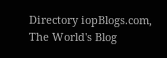Directory iopBlogs.com, The World's Blog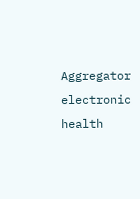Aggregator
electronic health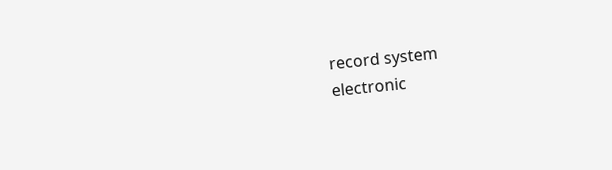record system
electronic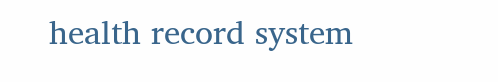health record system